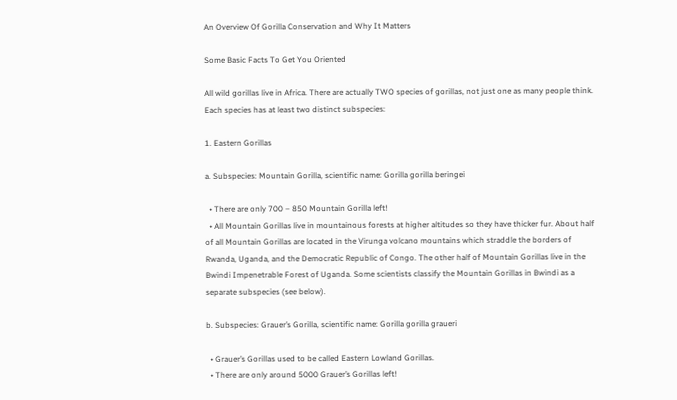An Overview Of Gorilla Conservation and Why It Matters

Some Basic Facts To Get You Oriented

All wild gorillas live in Africa. There are actually TWO species of gorillas, not just one as many people think. Each species has at least two distinct subspecies:

1. Eastern Gorillas

a. Subspecies: Mountain Gorilla, scientific name: Gorilla gorilla beringei

  • There are only 700 – 850 Mountain Gorilla left!
  • All Mountain Gorillas live in mountainous forests at higher altitudes so they have thicker fur. About half of all Mountain Gorillas are located in the Virunga volcano mountains which straddle the borders of Rwanda, Uganda, and the Democratic Republic of Congo. The other half of Mountain Gorillas live in the Bwindi Impenetrable Forest of Uganda. Some scientists classify the Mountain Gorillas in Bwindi as a separate subspecies (see below).

b. Subspecies: Grauer’s Gorilla, scientific name: Gorilla gorilla graueri

  • Grauer’s Gorillas used to be called Eastern Lowland Gorillas.
  • There are only around 5000 Grauer’s Gorillas left!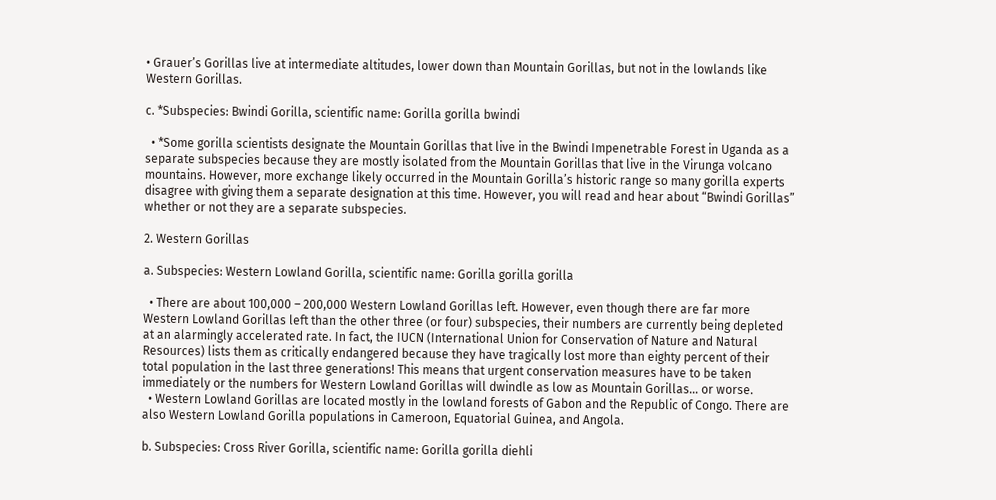• Grauer’s Gorillas live at intermediate altitudes, lower down than Mountain Gorillas, but not in the lowlands like Western Gorillas.

c. *Subspecies: Bwindi Gorilla, scientific name: Gorilla gorilla bwindi

  • *Some gorilla scientists designate the Mountain Gorillas that live in the Bwindi Impenetrable Forest in Uganda as a separate subspecies because they are mostly isolated from the Mountain Gorillas that live in the Virunga volcano mountains. However, more exchange likely occurred in the Mountain Gorilla’s historic range so many gorilla experts disagree with giving them a separate designation at this time. However, you will read and hear about “Bwindi Gorillas” whether or not they are a separate subspecies.

2. Western Gorillas

a. Subspecies: Western Lowland Gorilla, scientific name: Gorilla gorilla gorilla

  • There are about 100,000 – 200,000 Western Lowland Gorillas left. However, even though there are far more Western Lowland Gorillas left than the other three (or four) subspecies, their numbers are currently being depleted at an alarmingly accelerated rate. In fact, the IUCN (International Union for Conservation of Nature and Natural Resources) lists them as critically endangered because they have tragically lost more than eighty percent of their total population in the last three generations! This means that urgent conservation measures have to be taken immediately or the numbers for Western Lowland Gorillas will dwindle as low as Mountain Gorillas… or worse.
  • Western Lowland Gorillas are located mostly in the lowland forests of Gabon and the Republic of Congo. There are also Western Lowland Gorilla populations in Cameroon, Equatorial Guinea, and Angola.

b. Subspecies: Cross River Gorilla, scientific name: Gorilla gorilla diehli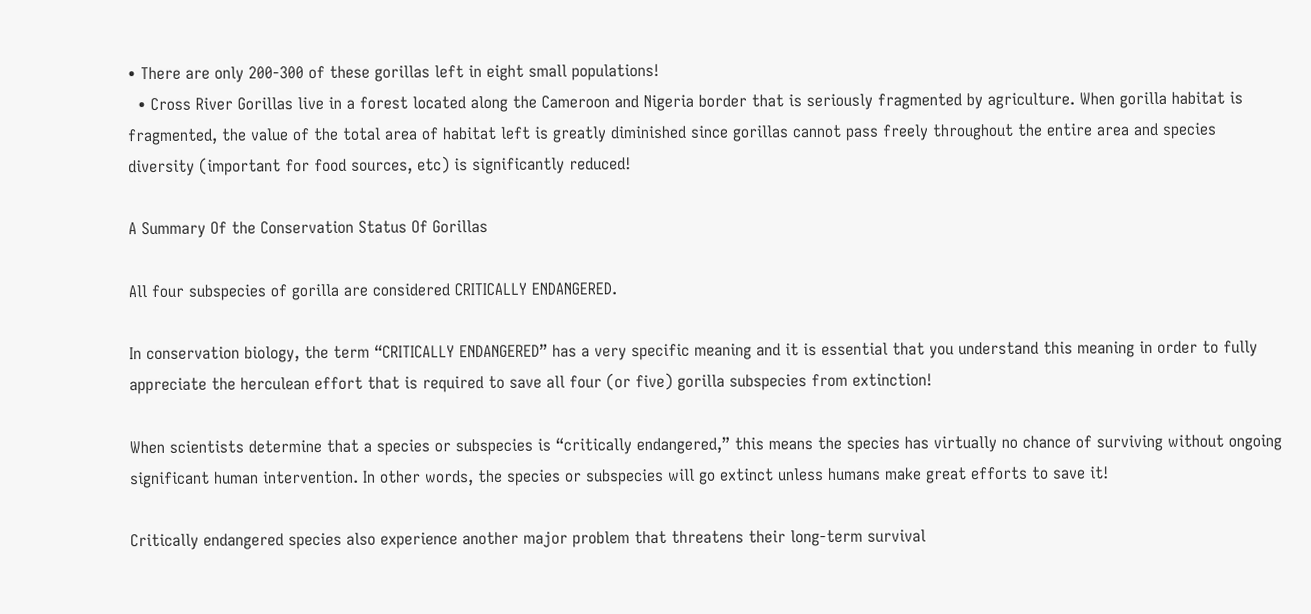• There are only 200-300 of these gorillas left in eight small populations!
  • Cross River Gorillas live in a forest located along the Cameroon and Nigeria border that is seriously fragmented by agriculture. When gorilla habitat is fragmented, the value of the total area of habitat left is greatly diminished since gorillas cannot pass freely throughout the entire area and species diversity (important for food sources, etc) is significantly reduced!

A Summary Of the Conservation Status Of Gorillas

All four subspecies of gorilla are considered CRITICALLY ENDANGERED.

In conservation biology, the term “CRITICALLY ENDANGERED” has a very specific meaning and it is essential that you understand this meaning in order to fully appreciate the herculean effort that is required to save all four (or five) gorilla subspecies from extinction!

When scientists determine that a species or subspecies is “critically endangered,” this means the species has virtually no chance of surviving without ongoing significant human intervention. In other words, the species or subspecies will go extinct unless humans make great efforts to save it!

Critically endangered species also experience another major problem that threatens their long-term survival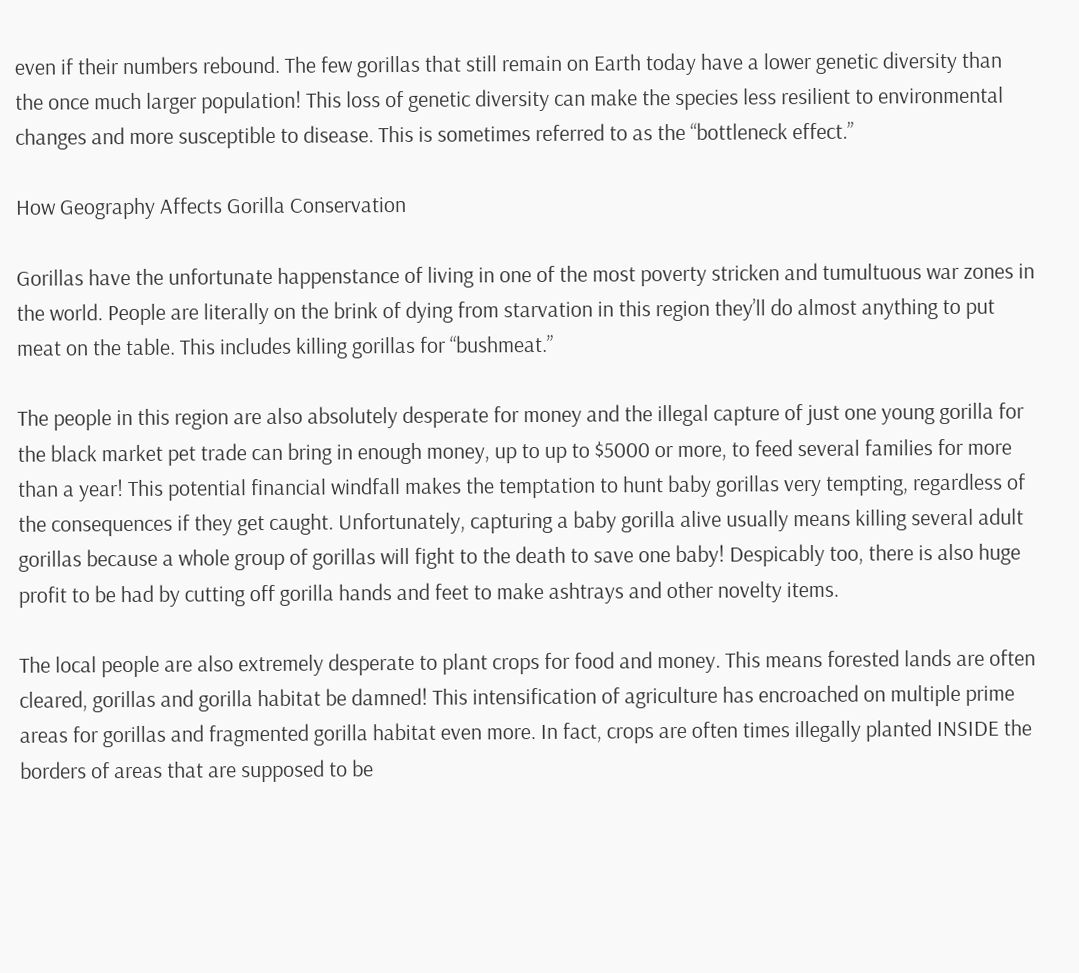even if their numbers rebound. The few gorillas that still remain on Earth today have a lower genetic diversity than the once much larger population! This loss of genetic diversity can make the species less resilient to environmental changes and more susceptible to disease. This is sometimes referred to as the “bottleneck effect.”

How Geography Affects Gorilla Conservation

Gorillas have the unfortunate happenstance of living in one of the most poverty stricken and tumultuous war zones in the world. People are literally on the brink of dying from starvation in this region they’ll do almost anything to put meat on the table. This includes killing gorillas for “bushmeat.”

The people in this region are also absolutely desperate for money and the illegal capture of just one young gorilla for the black market pet trade can bring in enough money, up to up to $5000 or more, to feed several families for more than a year! This potential financial windfall makes the temptation to hunt baby gorillas very tempting, regardless of the consequences if they get caught. Unfortunately, capturing a baby gorilla alive usually means killing several adult gorillas because a whole group of gorillas will fight to the death to save one baby! Despicably too, there is also huge profit to be had by cutting off gorilla hands and feet to make ashtrays and other novelty items.

The local people are also extremely desperate to plant crops for food and money. This means forested lands are often cleared, gorillas and gorilla habitat be damned! This intensification of agriculture has encroached on multiple prime areas for gorillas and fragmented gorilla habitat even more. In fact, crops are often times illegally planted INSIDE the borders of areas that are supposed to be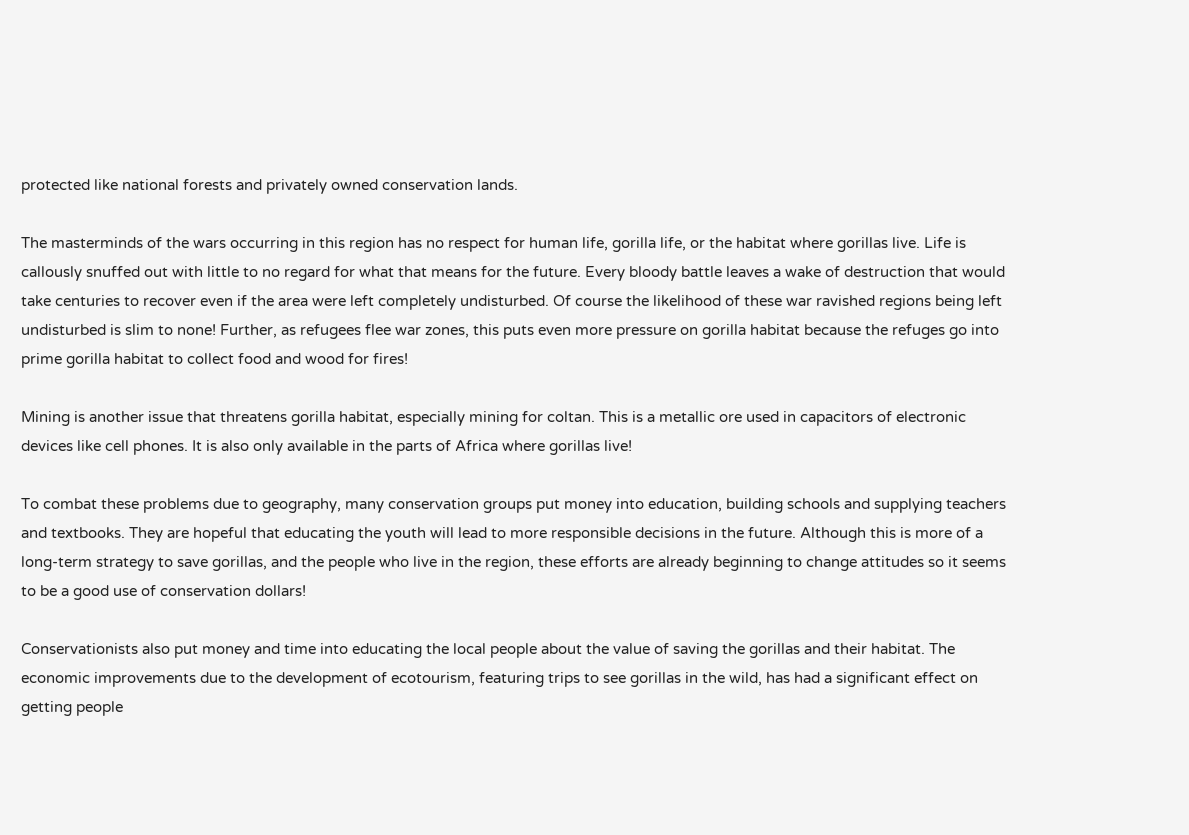protected like national forests and privately owned conservation lands.

The masterminds of the wars occurring in this region has no respect for human life, gorilla life, or the habitat where gorillas live. Life is callously snuffed out with little to no regard for what that means for the future. Every bloody battle leaves a wake of destruction that would take centuries to recover even if the area were left completely undisturbed. Of course the likelihood of these war ravished regions being left undisturbed is slim to none! Further, as refugees flee war zones, this puts even more pressure on gorilla habitat because the refuges go into prime gorilla habitat to collect food and wood for fires!

Mining is another issue that threatens gorilla habitat, especially mining for coltan. This is a metallic ore used in capacitors of electronic devices like cell phones. It is also only available in the parts of Africa where gorillas live!

To combat these problems due to geography, many conservation groups put money into education, building schools and supplying teachers and textbooks. They are hopeful that educating the youth will lead to more responsible decisions in the future. Although this is more of a long-term strategy to save gorillas, and the people who live in the region, these efforts are already beginning to change attitudes so it seems to be a good use of conservation dollars!

Conservationists also put money and time into educating the local people about the value of saving the gorillas and their habitat. The economic improvements due to the development of ecotourism, featuring trips to see gorillas in the wild, has had a significant effect on getting people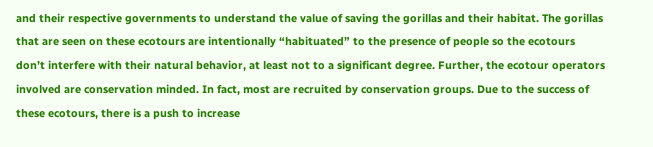and their respective governments to understand the value of saving the gorillas and their habitat. The gorillas that are seen on these ecotours are intentionally “habituated” to the presence of people so the ecotours don’t interfere with their natural behavior, at least not to a significant degree. Further, the ecotour operators involved are conservation minded. In fact, most are recruited by conservation groups. Due to the success of these ecotours, there is a push to increase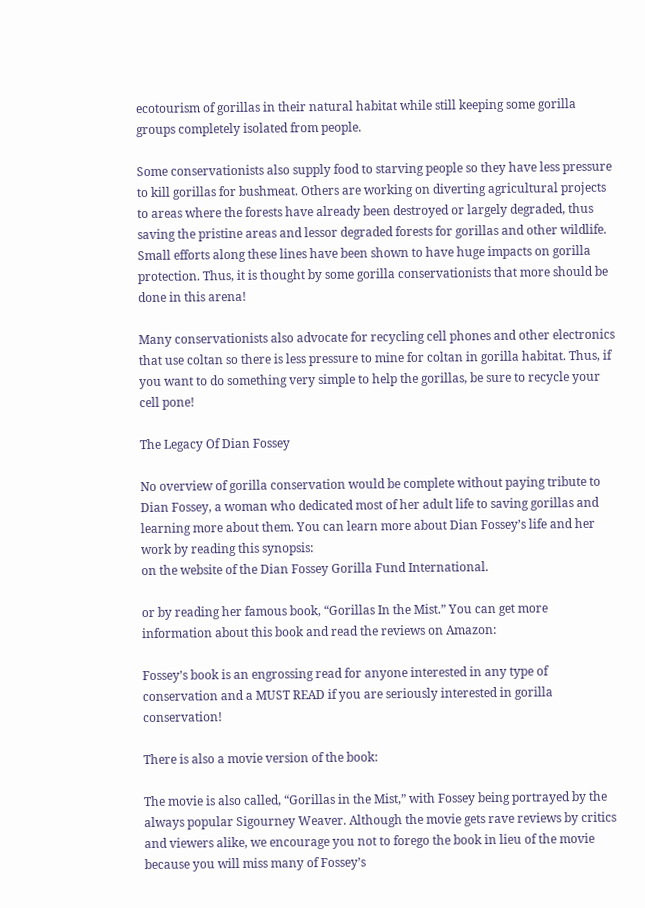ecotourism of gorillas in their natural habitat while still keeping some gorilla groups completely isolated from people.

Some conservationists also supply food to starving people so they have less pressure to kill gorillas for bushmeat. Others are working on diverting agricultural projects to areas where the forests have already been destroyed or largely degraded, thus saving the pristine areas and lessor degraded forests for gorillas and other wildlife. Small efforts along these lines have been shown to have huge impacts on gorilla protection. Thus, it is thought by some gorilla conservationists that more should be done in this arena!

Many conservationists also advocate for recycling cell phones and other electronics that use coltan so there is less pressure to mine for coltan in gorilla habitat. Thus, if you want to do something very simple to help the gorillas, be sure to recycle your cell pone!

The Legacy Of Dian Fossey

No overview of gorilla conservation would be complete without paying tribute to Dian Fossey, a woman who dedicated most of her adult life to saving gorillas and learning more about them. You can learn more about Dian Fossey’s life and her work by reading this synopsis:
on the website of the Dian Fossey Gorilla Fund International.

or by reading her famous book, “Gorillas In the Mist.” You can get more information about this book and read the reviews on Amazon:

Fossey’s book is an engrossing read for anyone interested in any type of conservation and a MUST READ if you are seriously interested in gorilla conservation!

There is also a movie version of the book:

The movie is also called, “Gorillas in the Mist,” with Fossey being portrayed by the always popular Sigourney Weaver. Although the movie gets rave reviews by critics and viewers alike, we encourage you not to forego the book in lieu of the movie because you will miss many of Fossey’s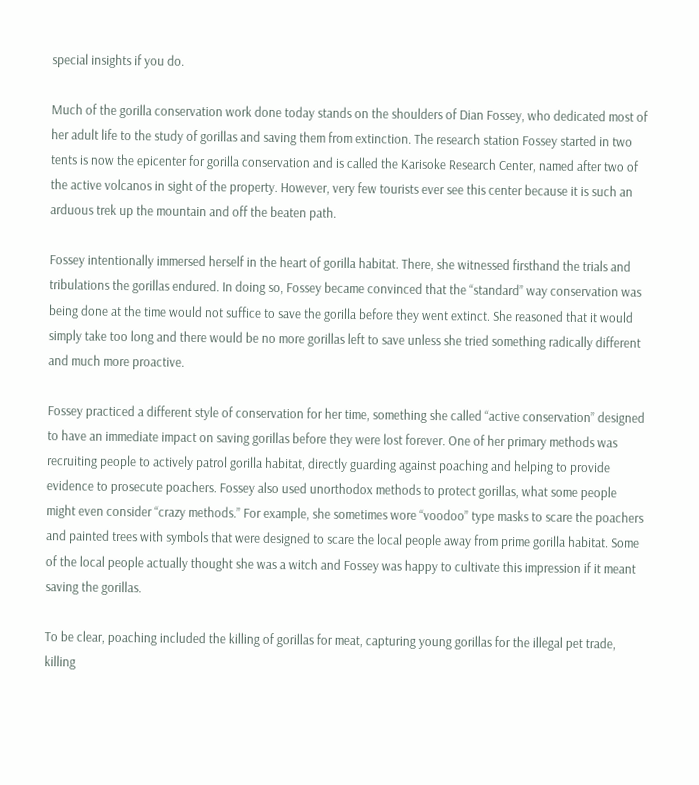special insights if you do.

Much of the gorilla conservation work done today stands on the shoulders of Dian Fossey, who dedicated most of her adult life to the study of gorillas and saving them from extinction. The research station Fossey started in two tents is now the epicenter for gorilla conservation and is called the Karisoke Research Center, named after two of the active volcanos in sight of the property. However, very few tourists ever see this center because it is such an arduous trek up the mountain and off the beaten path.

Fossey intentionally immersed herself in the heart of gorilla habitat. There, she witnessed firsthand the trials and tribulations the gorillas endured. In doing so, Fossey became convinced that the “standard” way conservation was being done at the time would not suffice to save the gorilla before they went extinct. She reasoned that it would simply take too long and there would be no more gorillas left to save unless she tried something radically different and much more proactive.

Fossey practiced a different style of conservation for her time, something she called “active conservation” designed to have an immediate impact on saving gorillas before they were lost forever. One of her primary methods was recruiting people to actively patrol gorilla habitat, directly guarding against poaching and helping to provide evidence to prosecute poachers. Fossey also used unorthodox methods to protect gorillas, what some people might even consider “crazy methods.” For example, she sometimes wore “voodoo” type masks to scare the poachers and painted trees with symbols that were designed to scare the local people away from prime gorilla habitat. Some of the local people actually thought she was a witch and Fossey was happy to cultivate this impression if it meant saving the gorillas.

To be clear, poaching included the killing of gorillas for meat, capturing young gorillas for the illegal pet trade, killing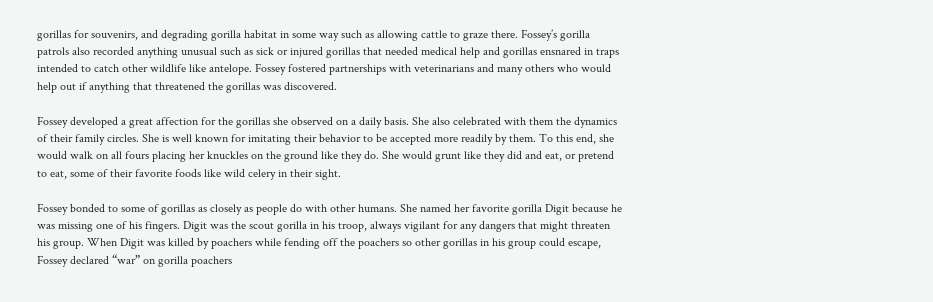gorillas for souvenirs, and degrading gorilla habitat in some way such as allowing cattle to graze there. Fossey’s gorilla patrols also recorded anything unusual such as sick or injured gorillas that needed medical help and gorillas ensnared in traps intended to catch other wildlife like antelope. Fossey fostered partnerships with veterinarians and many others who would help out if anything that threatened the gorillas was discovered.

Fossey developed a great affection for the gorillas she observed on a daily basis. She also celebrated with them the dynamics of their family circles. She is well known for imitating their behavior to be accepted more readily by them. To this end, she would walk on all fours placing her knuckles on the ground like they do. She would grunt like they did and eat, or pretend to eat, some of their favorite foods like wild celery in their sight.

Fossey bonded to some of gorillas as closely as people do with other humans. She named her favorite gorilla Digit because he was missing one of his fingers. Digit was the scout gorilla in his troop, always vigilant for any dangers that might threaten his group. When Digit was killed by poachers while fending off the poachers so other gorillas in his group could escape, Fossey declared “war” on gorilla poachers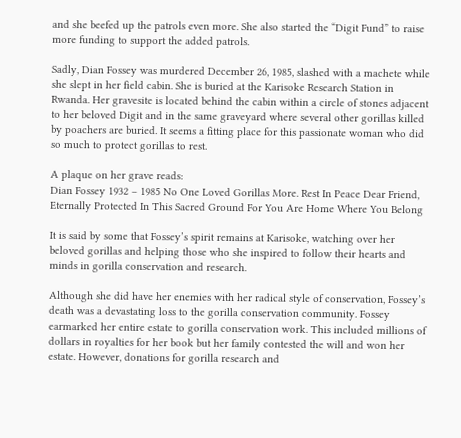and she beefed up the patrols even more. She also started the “Digit Fund” to raise more funding to support the added patrols.

Sadly, Dian Fossey was murdered December 26, 1985, slashed with a machete while she slept in her field cabin. She is buried at the Karisoke Research Station in Rwanda. Her gravesite is located behind the cabin within a circle of stones adjacent to her beloved Digit and in the same graveyard where several other gorillas killed by poachers are buried. It seems a fitting place for this passionate woman who did so much to protect gorillas to rest.

A plaque on her grave reads:
Dian Fossey 1932 – 1985 No One Loved Gorillas More. Rest In Peace Dear Friend, Eternally Protected In This Sacred Ground For You Are Home Where You Belong

It is said by some that Fossey’s spirit remains at Karisoke, watching over her beloved gorillas and helping those who she inspired to follow their hearts and minds in gorilla conservation and research.

Although she did have her enemies with her radical style of conservation, Fossey’s death was a devastating loss to the gorilla conservation community. Fossey earmarked her entire estate to gorilla conservation work. This included millions of dollars in royalties for her book but her family contested the will and won her estate. However, donations for gorilla research and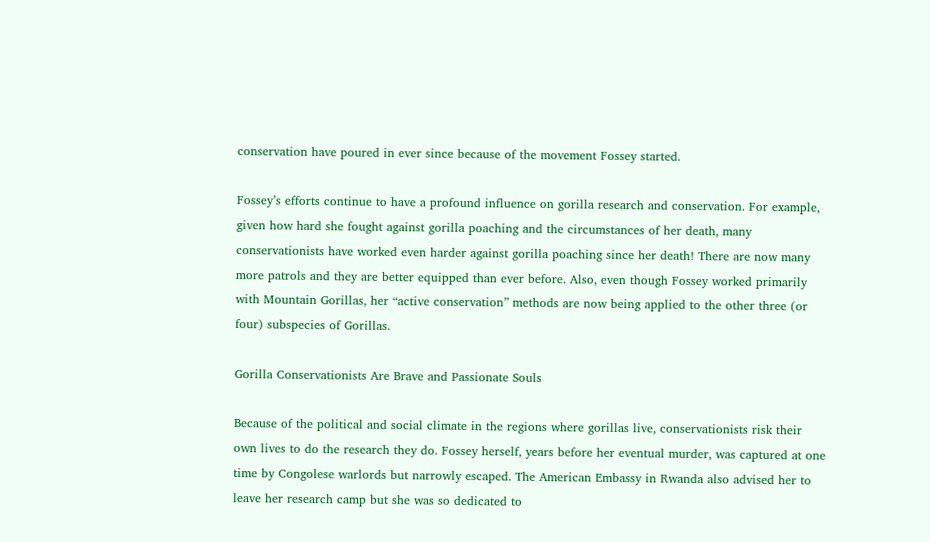conservation have poured in ever since because of the movement Fossey started.

Fossey’s efforts continue to have a profound influence on gorilla research and conservation. For example, given how hard she fought against gorilla poaching and the circumstances of her death, many conservationists have worked even harder against gorilla poaching since her death! There are now many more patrols and they are better equipped than ever before. Also, even though Fossey worked primarily with Mountain Gorillas, her “active conservation” methods are now being applied to the other three (or four) subspecies of Gorillas.

Gorilla Conservationists Are Brave and Passionate Souls

Because of the political and social climate in the regions where gorillas live, conservationists risk their own lives to do the research they do. Fossey herself, years before her eventual murder, was captured at one time by Congolese warlords but narrowly escaped. The American Embassy in Rwanda also advised her to leave her research camp but she was so dedicated to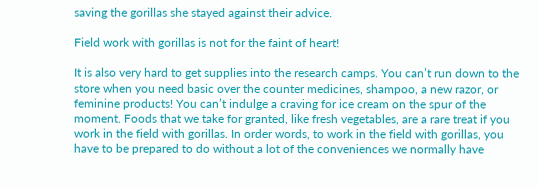saving the gorillas she stayed against their advice.

Field work with gorillas is not for the faint of heart!

It is also very hard to get supplies into the research camps. You can’t run down to the store when you need basic over the counter medicines, shampoo, a new razor, or feminine products! You can’t indulge a craving for ice cream on the spur of the moment. Foods that we take for granted, like fresh vegetables, are a rare treat if you work in the field with gorillas. In order words, to work in the field with gorillas, you have to be prepared to do without a lot of the conveniences we normally have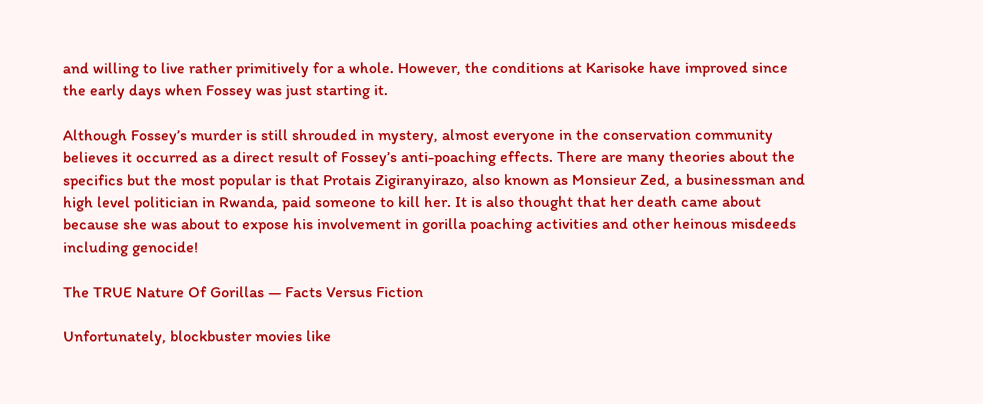and willing to live rather primitively for a whole. However, the conditions at Karisoke have improved since the early days when Fossey was just starting it.

Although Fossey’s murder is still shrouded in mystery, almost everyone in the conservation community believes it occurred as a direct result of Fossey’s anti-poaching effects. There are many theories about the specifics but the most popular is that Protais Zigiranyirazo, also known as Monsieur Zed, a businessman and high level politician in Rwanda, paid someone to kill her. It is also thought that her death came about because she was about to expose his involvement in gorilla poaching activities and other heinous misdeeds including genocide!

The TRUE Nature Of Gorillas — Facts Versus Fiction

Unfortunately, blockbuster movies like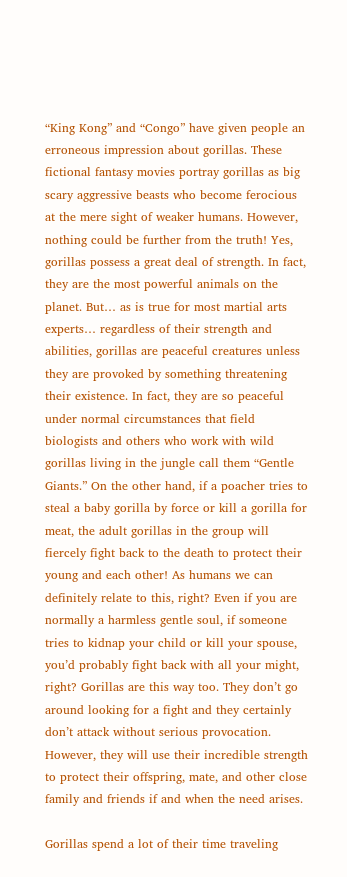“King Kong” and “Congo” have given people an erroneous impression about gorillas. These fictional fantasy movies portray gorillas as big scary aggressive beasts who become ferocious at the mere sight of weaker humans. However, nothing could be further from the truth! Yes, gorillas possess a great deal of strength. In fact, they are the most powerful animals on the planet. But… as is true for most martial arts experts… regardless of their strength and abilities, gorillas are peaceful creatures unless they are provoked by something threatening their existence. In fact, they are so peaceful under normal circumstances that field biologists and others who work with wild gorillas living in the jungle call them “Gentle Giants.” On the other hand, if a poacher tries to steal a baby gorilla by force or kill a gorilla for meat, the adult gorillas in the group will fiercely fight back to the death to protect their young and each other! As humans we can definitely relate to this, right? Even if you are normally a harmless gentle soul, if someone tries to kidnap your child or kill your spouse, you’d probably fight back with all your might, right? Gorillas are this way too. They don’t go around looking for a fight and they certainly don’t attack without serious provocation. However, they will use their incredible strength to protect their offspring, mate, and other close family and friends if and when the need arises.

Gorillas spend a lot of their time traveling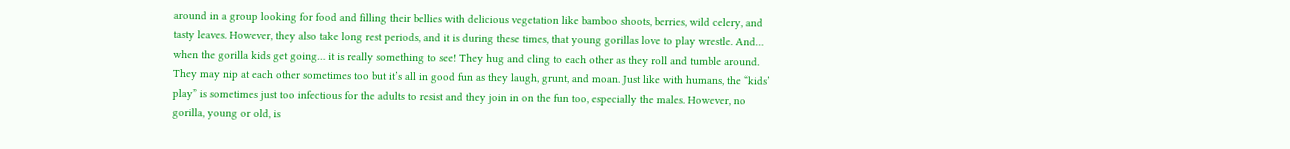around in a group looking for food and filling their bellies with delicious vegetation like bamboo shoots, berries, wild celery, and tasty leaves. However, they also take long rest periods, and it is during these times, that young gorillas love to play wrestle. And… when the gorilla kids get going… it is really something to see! They hug and cling to each other as they roll and tumble around. They may nip at each other sometimes too but it’s all in good fun as they laugh, grunt, and moan. Just like with humans, the “kids’ play” is sometimes just too infectious for the adults to resist and they join in on the fun too, especially the males. However, no gorilla, young or old, is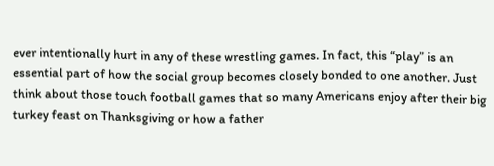ever intentionally hurt in any of these wrestling games. In fact, this “play” is an essential part of how the social group becomes closely bonded to one another. Just think about those touch football games that so many Americans enjoy after their big turkey feast on Thanksgiving or how a father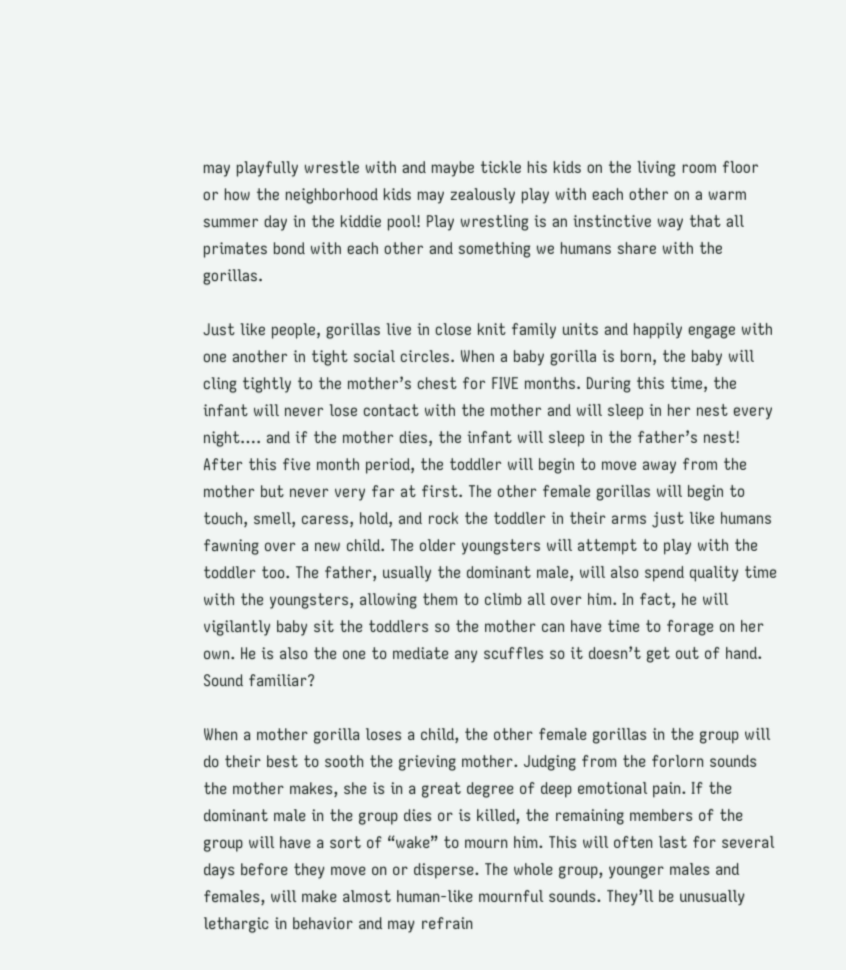may playfully wrestle with and maybe tickle his kids on the living room floor or how the neighborhood kids may zealously play with each other on a warm summer day in the kiddie pool! Play wrestling is an instinctive way that all primates bond with each other and something we humans share with the gorillas.

Just like people, gorillas live in close knit family units and happily engage with one another in tight social circles. When a baby gorilla is born, the baby will cling tightly to the mother’s chest for FIVE months. During this time, the infant will never lose contact with the mother and will sleep in her nest every night…. and if the mother dies, the infant will sleep in the father’s nest! After this five month period, the toddler will begin to move away from the mother but never very far at first. The other female gorillas will begin to touch, smell, caress, hold, and rock the toddler in their arms just like humans fawning over a new child. The older youngsters will attempt to play with the toddler too. The father, usually the dominant male, will also spend quality time with the youngsters, allowing them to climb all over him. In fact, he will vigilantly baby sit the toddlers so the mother can have time to forage on her own. He is also the one to mediate any scuffles so it doesn’t get out of hand. Sound familiar?

When a mother gorilla loses a child, the other female gorillas in the group will do their best to sooth the grieving mother. Judging from the forlorn sounds the mother makes, she is in a great degree of deep emotional pain. If the dominant male in the group dies or is killed, the remaining members of the group will have a sort of “wake” to mourn him. This will often last for several days before they move on or disperse. The whole group, younger males and females, will make almost human-like mournful sounds. They’ll be unusually lethargic in behavior and may refrain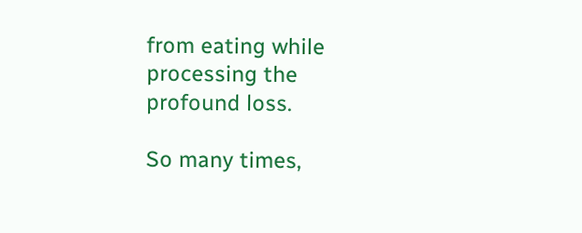from eating while processing the profound loss.

So many times,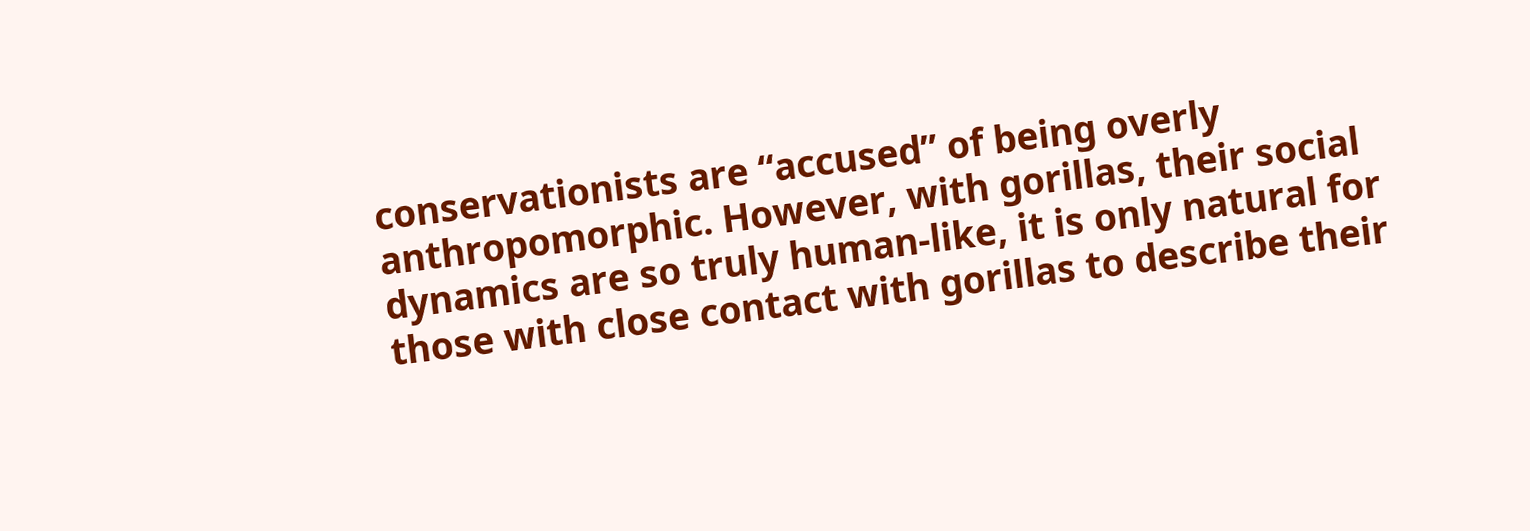conservationists are “accused” of being overly anthropomorphic. However, with gorillas, their social dynamics are so truly human-like, it is only natural for those with close contact with gorillas to describe their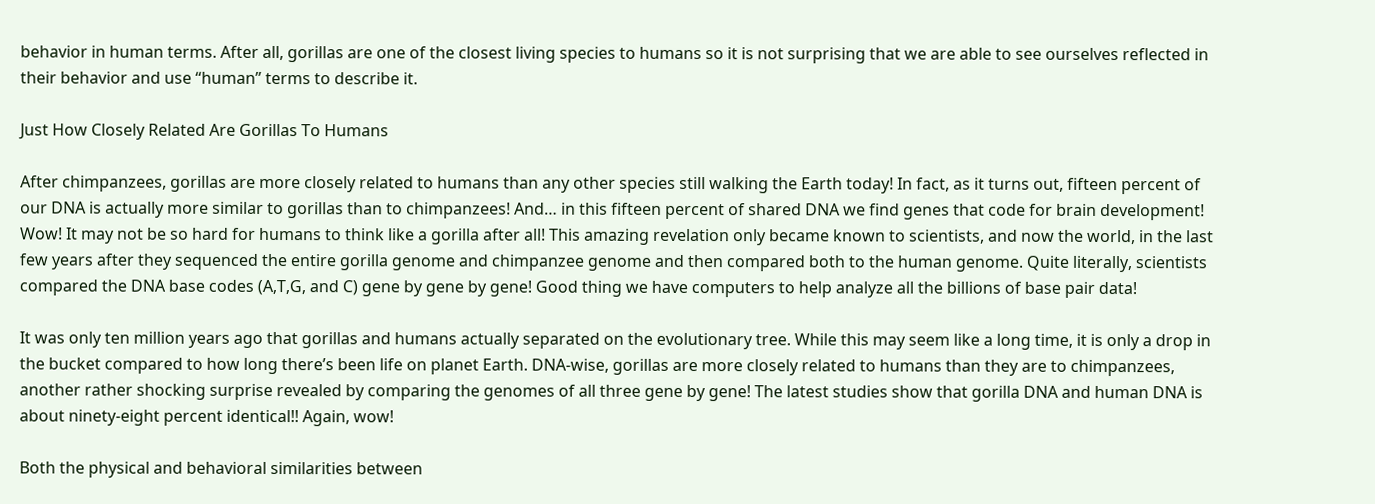behavior in human terms. After all, gorillas are one of the closest living species to humans so it is not surprising that we are able to see ourselves reflected in their behavior and use “human” terms to describe it.

Just How Closely Related Are Gorillas To Humans

After chimpanzees, gorillas are more closely related to humans than any other species still walking the Earth today! In fact, as it turns out, fifteen percent of our DNA is actually more similar to gorillas than to chimpanzees! And… in this fifteen percent of shared DNA we find genes that code for brain development! Wow! It may not be so hard for humans to think like a gorilla after all! This amazing revelation only became known to scientists, and now the world, in the last few years after they sequenced the entire gorilla genome and chimpanzee genome and then compared both to the human genome. Quite literally, scientists compared the DNA base codes (A,T,G, and C) gene by gene by gene! Good thing we have computers to help analyze all the billions of base pair data!

It was only ten million years ago that gorillas and humans actually separated on the evolutionary tree. While this may seem like a long time, it is only a drop in the bucket compared to how long there’s been life on planet Earth. DNA-wise, gorillas are more closely related to humans than they are to chimpanzees, another rather shocking surprise revealed by comparing the genomes of all three gene by gene! The latest studies show that gorilla DNA and human DNA is about ninety-eight percent identical!! Again, wow!

Both the physical and behavioral similarities between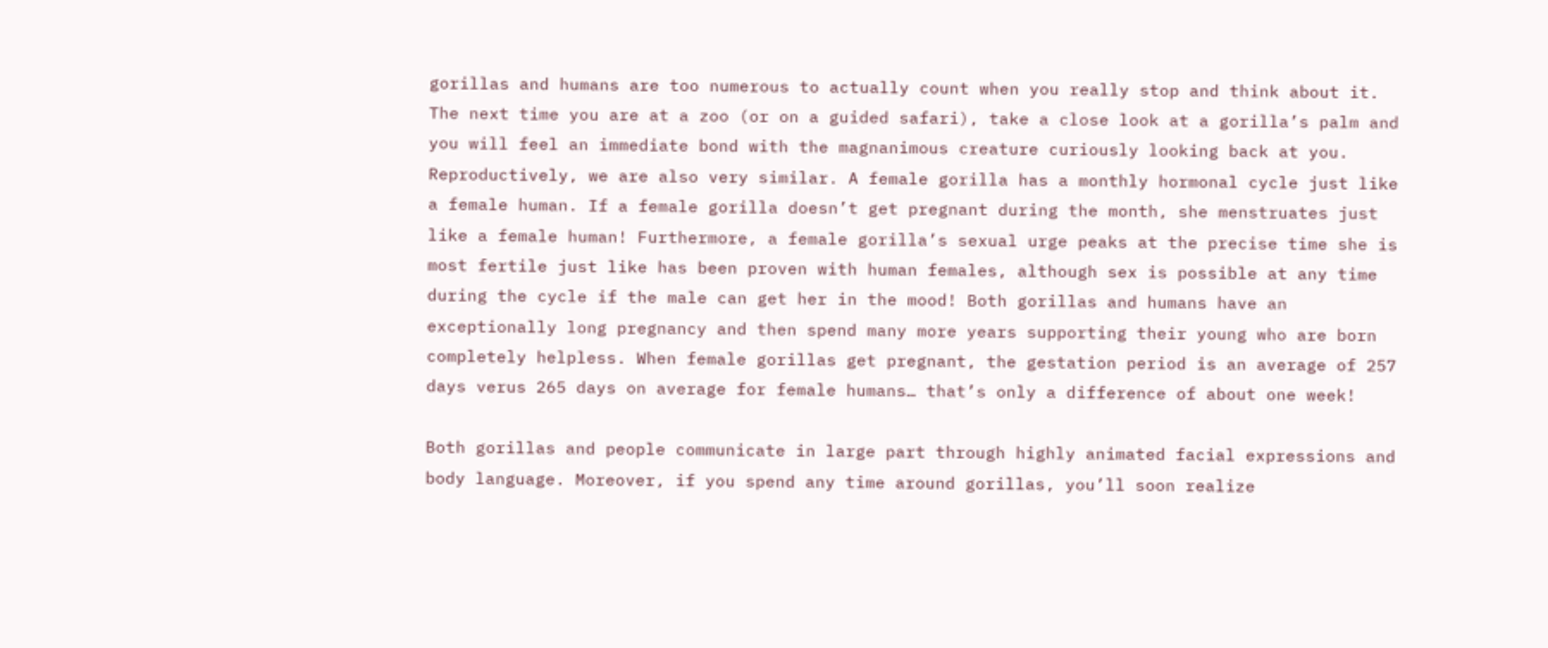gorillas and humans are too numerous to actually count when you really stop and think about it. The next time you are at a zoo (or on a guided safari), take a close look at a gorilla’s palm and you will feel an immediate bond with the magnanimous creature curiously looking back at you. Reproductively, we are also very similar. A female gorilla has a monthly hormonal cycle just like a female human. If a female gorilla doesn’t get pregnant during the month, she menstruates just like a female human! Furthermore, a female gorilla’s sexual urge peaks at the precise time she is most fertile just like has been proven with human females, although sex is possible at any time during the cycle if the male can get her in the mood! Both gorillas and humans have an exceptionally long pregnancy and then spend many more years supporting their young who are born completely helpless. When female gorillas get pregnant, the gestation period is an average of 257 days verus 265 days on average for female humans… that’s only a difference of about one week!

Both gorillas and people communicate in large part through highly animated facial expressions and body language. Moreover, if you spend any time around gorillas, you’ll soon realize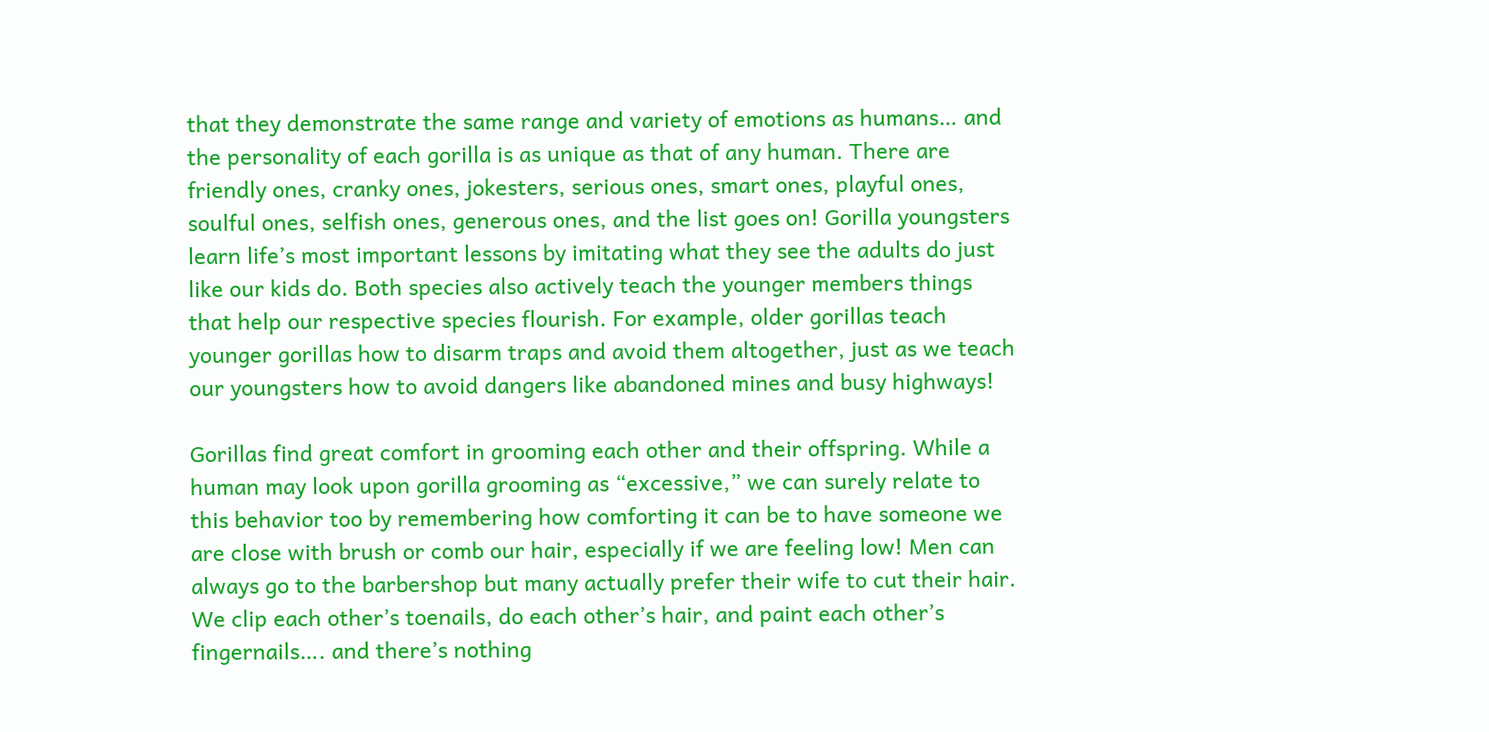that they demonstrate the same range and variety of emotions as humans… and the personality of each gorilla is as unique as that of any human. There are friendly ones, cranky ones, jokesters, serious ones, smart ones, playful ones, soulful ones, selfish ones, generous ones, and the list goes on! Gorilla youngsters learn life’s most important lessons by imitating what they see the adults do just like our kids do. Both species also actively teach the younger members things that help our respective species flourish. For example, older gorillas teach younger gorillas how to disarm traps and avoid them altogether, just as we teach our youngsters how to avoid dangers like abandoned mines and busy highways!

Gorillas find great comfort in grooming each other and their offspring. While a human may look upon gorilla grooming as “excessive,” we can surely relate to this behavior too by remembering how comforting it can be to have someone we are close with brush or comb our hair, especially if we are feeling low! Men can always go to the barbershop but many actually prefer their wife to cut their hair. We clip each other’s toenails, do each other’s hair, and paint each other’s fingernails…. and there’s nothing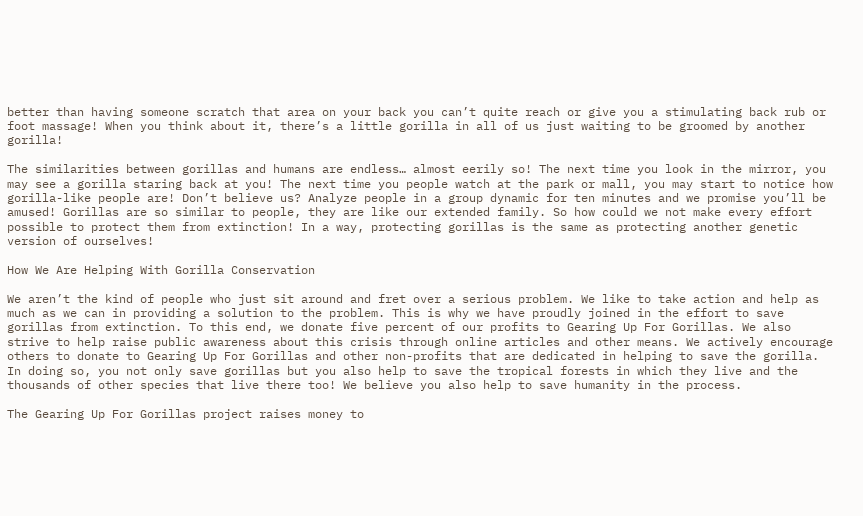better than having someone scratch that area on your back you can’t quite reach or give you a stimulating back rub or foot massage! When you think about it, there’s a little gorilla in all of us just waiting to be groomed by another gorilla!

The similarities between gorillas and humans are endless… almost eerily so! The next time you look in the mirror, you may see a gorilla staring back at you! The next time you people watch at the park or mall, you may start to notice how gorilla-like people are! Don’t believe us? Analyze people in a group dynamic for ten minutes and we promise you’ll be amused! Gorillas are so similar to people, they are like our extended family. So how could we not make every effort possible to protect them from extinction! In a way, protecting gorillas is the same as protecting another genetic version of ourselves!

How We Are Helping With Gorilla Conservation

We aren’t the kind of people who just sit around and fret over a serious problem. We like to take action and help as much as we can in providing a solution to the problem. This is why we have proudly joined in the effort to save gorillas from extinction. To this end, we donate five percent of our profits to Gearing Up For Gorillas. We also strive to help raise public awareness about this crisis through online articles and other means. We actively encourage others to donate to Gearing Up For Gorillas and other non-profits that are dedicated in helping to save the gorilla. In doing so, you not only save gorillas but you also help to save the tropical forests in which they live and the thousands of other species that live there too! We believe you also help to save humanity in the process.

The Gearing Up For Gorillas project raises money to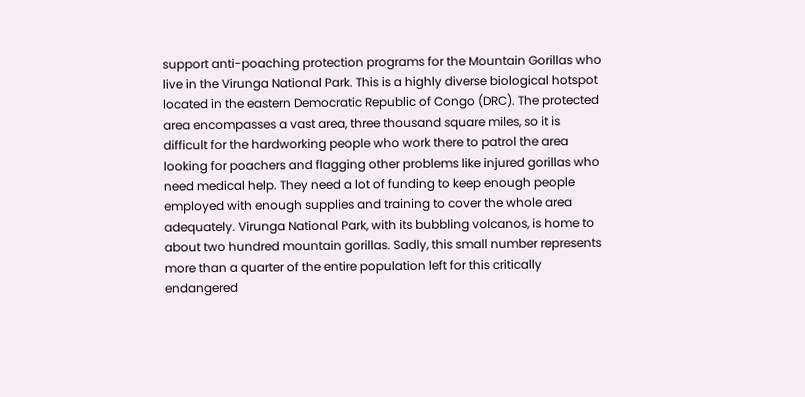support anti-poaching protection programs for the Mountain Gorillas who live in the Virunga National Park. This is a highly diverse biological hotspot located in the eastern Democratic Republic of Congo (DRC). The protected area encompasses a vast area, three thousand square miles, so it is difficult for the hardworking people who work there to patrol the area looking for poachers and flagging other problems like injured gorillas who need medical help. They need a lot of funding to keep enough people employed with enough supplies and training to cover the whole area adequately. Virunga National Park, with its bubbling volcanos, is home to about two hundred mountain gorillas. Sadly, this small number represents more than a quarter of the entire population left for this critically endangered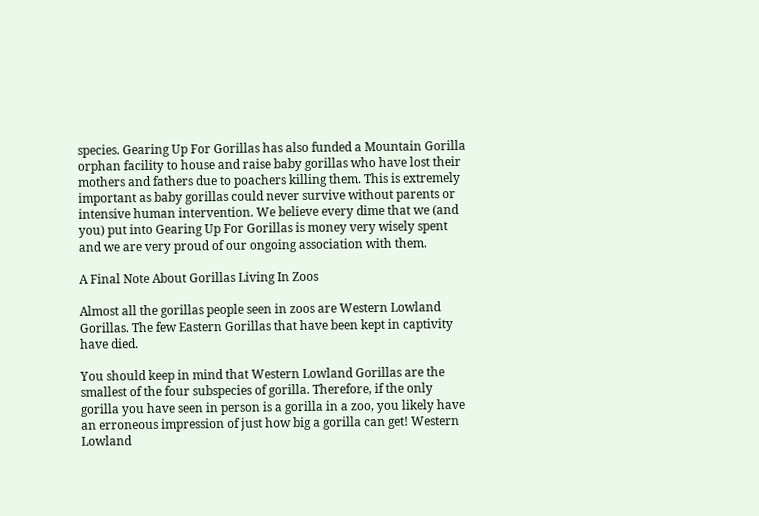species. Gearing Up For Gorillas has also funded a Mountain Gorilla orphan facility to house and raise baby gorillas who have lost their mothers and fathers due to poachers killing them. This is extremely important as baby gorillas could never survive without parents or intensive human intervention. We believe every dime that we (and you) put into Gearing Up For Gorillas is money very wisely spent and we are very proud of our ongoing association with them.

A Final Note About Gorillas Living In Zoos

Almost all the gorillas people seen in zoos are Western Lowland Gorillas. The few Eastern Gorillas that have been kept in captivity have died.

You should keep in mind that Western Lowland Gorillas are the smallest of the four subspecies of gorilla. Therefore, if the only gorilla you have seen in person is a gorilla in a zoo, you likely have an erroneous impression of just how big a gorilla can get! Western Lowland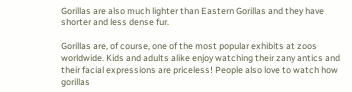Gorillas are also much lighter than Eastern Gorillas and they have shorter and less dense fur.

Gorillas are, of course, one of the most popular exhibits at zoos worldwide. Kids and adults alike enjoy watching their zany antics and their facial expressions are priceless! People also love to watch how gorillas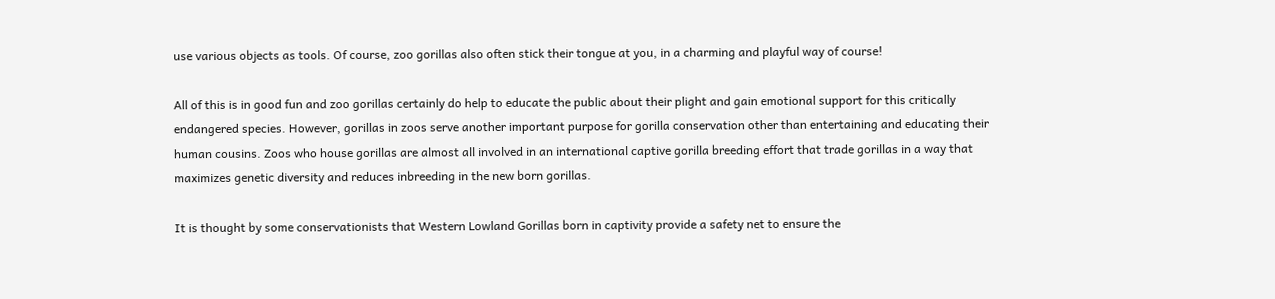use various objects as tools. Of course, zoo gorillas also often stick their tongue at you, in a charming and playful way of course!

All of this is in good fun and zoo gorillas certainly do help to educate the public about their plight and gain emotional support for this critically endangered species. However, gorillas in zoos serve another important purpose for gorilla conservation other than entertaining and educating their human cousins. Zoos who house gorillas are almost all involved in an international captive gorilla breeding effort that trade gorillas in a way that maximizes genetic diversity and reduces inbreeding in the new born gorillas.

It is thought by some conservationists that Western Lowland Gorillas born in captivity provide a safety net to ensure the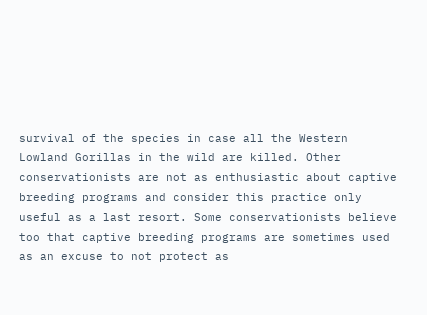survival of the species in case all the Western Lowland Gorillas in the wild are killed. Other conservationists are not as enthusiastic about captive breeding programs and consider this practice only useful as a last resort. Some conservationists believe too that captive breeding programs are sometimes used as an excuse to not protect as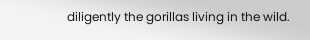diligently the gorillas living in the wild.